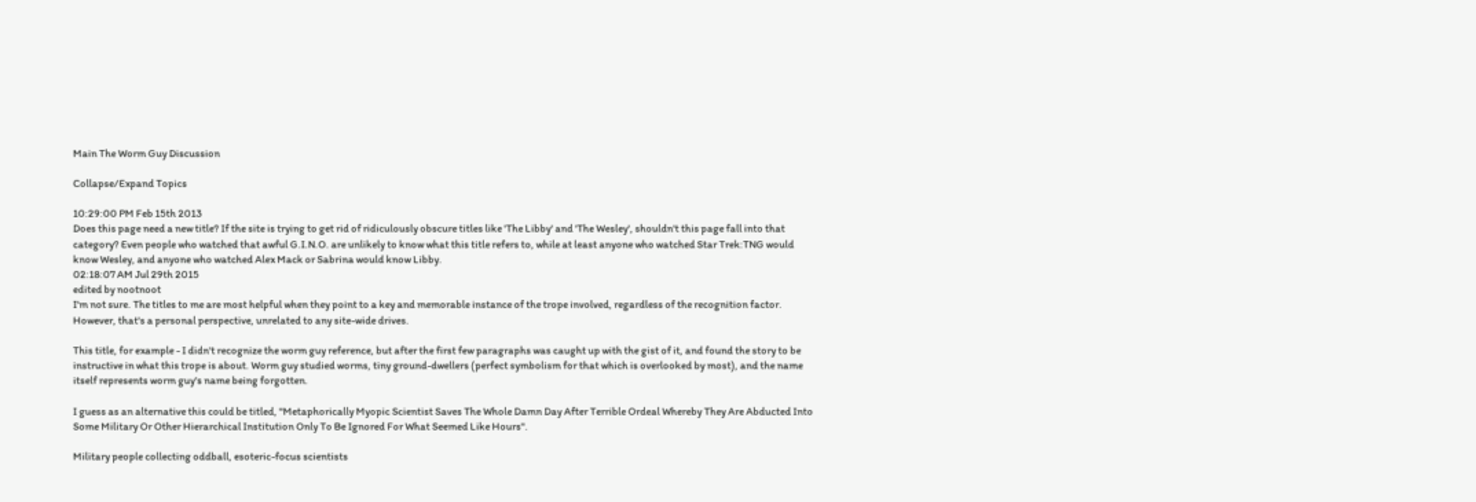Main The Worm Guy Discussion

Collapse/Expand Topics

10:29:00 PM Feb 15th 2013
Does this page need a new title? If the site is trying to get rid of ridiculously obscure titles like 'The Libby' and 'The Wesley', shouldn't this page fall into that category? Even people who watched that awful G.I.N.O. are unlikely to know what this title refers to, while at least anyone who watched Star Trek:TNG would know Wesley, and anyone who watched Alex Mack or Sabrina would know Libby.
02:18:07 AM Jul 29th 2015
edited by nootnoot
I'm not sure. The titles to me are most helpful when they point to a key and memorable instance of the trope involved, regardless of the recognition factor. However, that's a personal perspective, unrelated to any site-wide drives.

This title, for example - I didn't recognize the worm guy reference, but after the first few paragraphs was caught up with the gist of it, and found the story to be instructive in what this trope is about. Worm guy studied worms, tiny ground-dwellers (perfect symbolism for that which is overlooked by most), and the name itself represents worm guy's name being forgotten.

I guess as an alternative this could be titled, "Metaphorically Myopic Scientist Saves The Whole Damn Day After Terrible Ordeal Whereby They Are Abducted Into Some Military Or Other Hierarchical Institution Only To Be Ignored For What Seemed Like Hours".

Military people collecting oddball, esoteric-focus scientists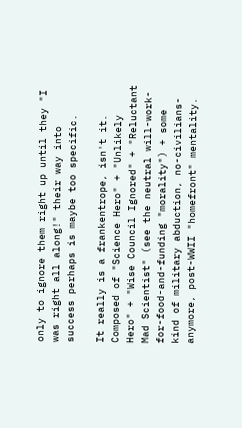only to ignore them right up until they "I was right all along!" their way into success perhaps is maybe too specific.

It really is a frankentrope, isn't it. Composed of "Science Hero" + "Unlikely Hero" + "Wise Council Ignored" + "Reluctant Mad Scientist" (see the neutral will-work-for-food-and-funding "morality") + some kind of military abduction, no-civilians-anymore, post-WWII "homefront" mentality.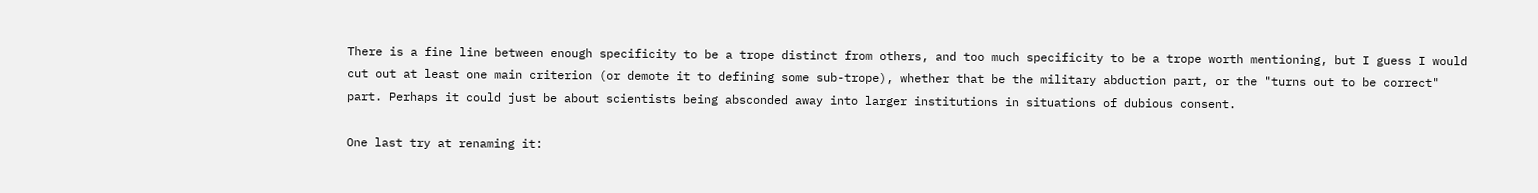There is a fine line between enough specificity to be a trope distinct from others, and too much specificity to be a trope worth mentioning, but I guess I would cut out at least one main criterion (or demote it to defining some sub-trope), whether that be the military abduction part, or the "turns out to be correct" part. Perhaps it could just be about scientists being absconded away into larger institutions in situations of dubious consent.

One last try at renaming it: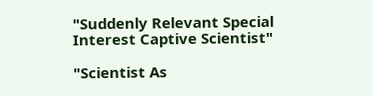"Suddenly Relevant Special Interest Captive Scientist"

"Scientist As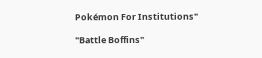Pokémon For Institutions"

"Battle Boffins"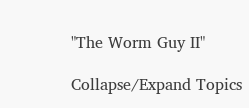"The Worm Guy II"

Collapse/Expand Topics